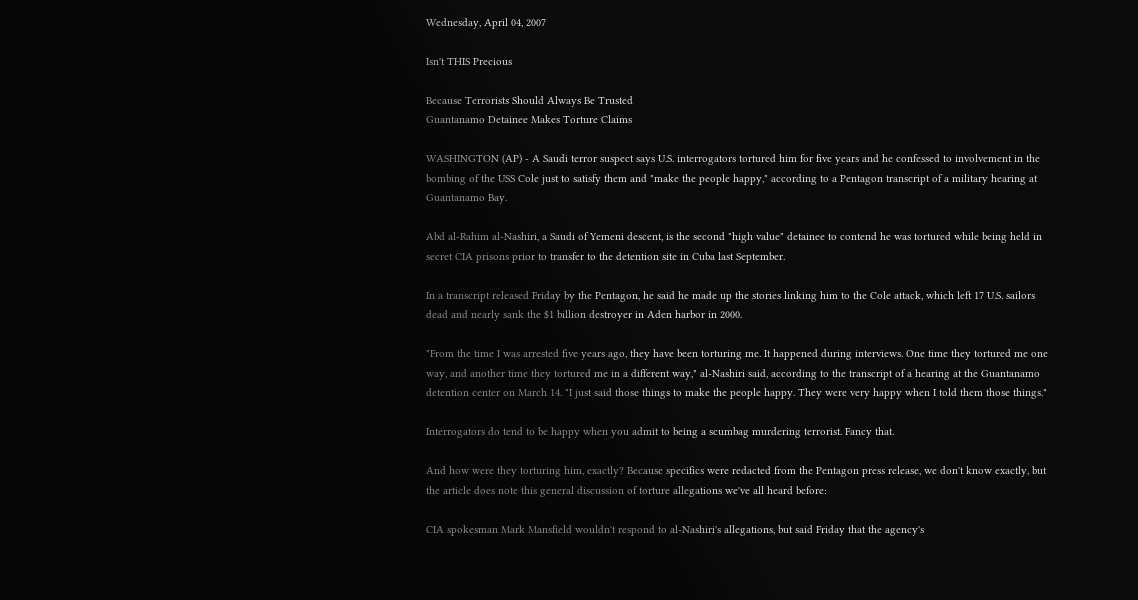Wednesday, April 04, 2007

Isn't THIS Precious

Because Terrorists Should Always Be Trusted
Guantanamo Detainee Makes Torture Claims

WASHINGTON (AP) - A Saudi terror suspect says U.S. interrogators tortured him for five years and he confessed to involvement in the bombing of the USS Cole just to satisfy them and "make the people happy," according to a Pentagon transcript of a military hearing at Guantanamo Bay.

Abd al-Rahim al-Nashiri, a Saudi of Yemeni descent, is the second "high value" detainee to contend he was tortured while being held in secret CIA prisons prior to transfer to the detention site in Cuba last September.

In a transcript released Friday by the Pentagon, he said he made up the stories linking him to the Cole attack, which left 17 U.S. sailors dead and nearly sank the $1 billion destroyer in Aden harbor in 2000.

"From the time I was arrested five years ago, they have been torturing me. It happened during interviews. One time they tortured me one way, and another time they tortured me in a different way," al-Nashiri said, according to the transcript of a hearing at the Guantanamo detention center on March 14. "I just said those things to make the people happy. They were very happy when I told them those things."

Interrogators do tend to be happy when you admit to being a scumbag murdering terrorist. Fancy that.

And how were they torturing him, exactly? Because specifics were redacted from the Pentagon press release, we don't know exactly, but the article does note this general discussion of torture allegations we've all heard before:

CIA spokesman Mark Mansfield wouldn't respond to al-Nashiri's allegations, but said Friday that the agency's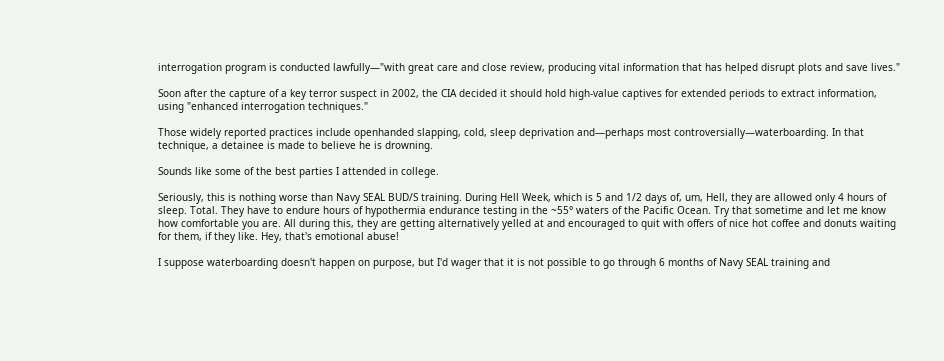interrogation program is conducted lawfully—"with great care and close review, producing vital information that has helped disrupt plots and save lives."

Soon after the capture of a key terror suspect in 2002, the CIA decided it should hold high-value captives for extended periods to extract information, using "enhanced interrogation techniques."

Those widely reported practices include openhanded slapping, cold, sleep deprivation and—perhaps most controversially—waterboarding. In that technique, a detainee is made to believe he is drowning.

Sounds like some of the best parties I attended in college.

Seriously, this is nothing worse than Navy SEAL BUD/S training. During Hell Week, which is 5 and 1/2 days of, um, Hell, they are allowed only 4 hours of sleep. Total. They have to endure hours of hypothermia endurance testing in the ~55° waters of the Pacific Ocean. Try that sometime and let me know how comfortable you are. All during this, they are getting alternatively yelled at and encouraged to quit with offers of nice hot coffee and donuts waiting for them, if they like. Hey, that's emotional abuse!

I suppose waterboarding doesn't happen on purpose, but I'd wager that it is not possible to go through 6 months of Navy SEAL training and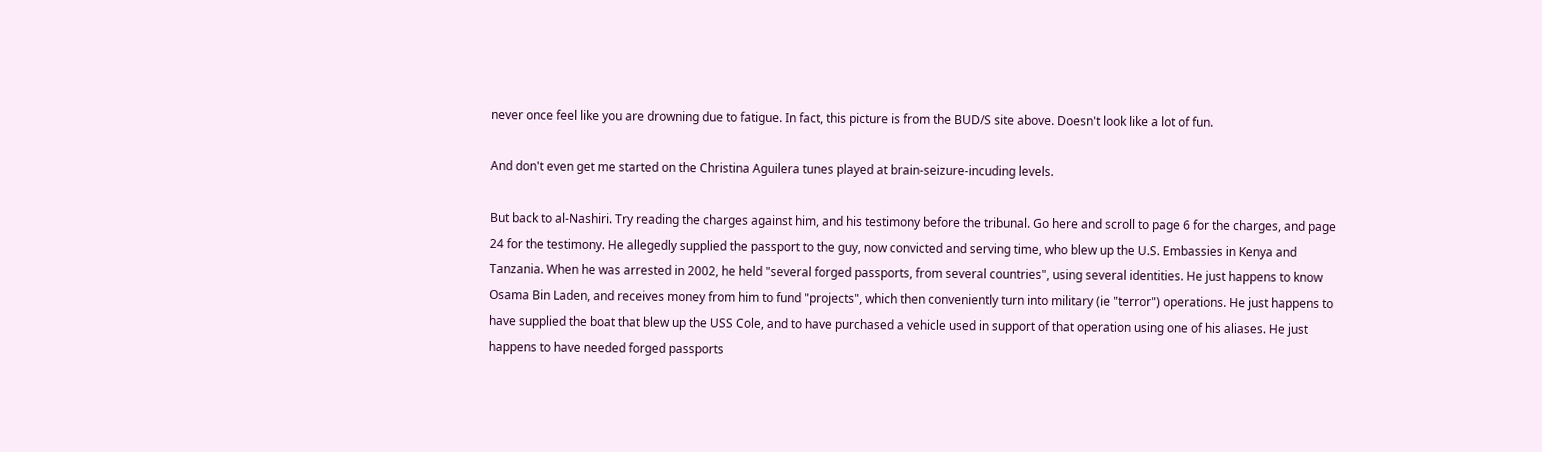never once feel like you are drowning due to fatigue. In fact, this picture is from the BUD/S site above. Doesn't look like a lot of fun.

And don't even get me started on the Christina Aguilera tunes played at brain-seizure-incuding levels.

But back to al-Nashiri. Try reading the charges against him, and his testimony before the tribunal. Go here and scroll to page 6 for the charges, and page 24 for the testimony. He allegedly supplied the passport to the guy, now convicted and serving time, who blew up the U.S. Embassies in Kenya and Tanzania. When he was arrested in 2002, he held "several forged passports, from several countries", using several identities. He just happens to know Osama Bin Laden, and receives money from him to fund "projects", which then conveniently turn into military (ie "terror") operations. He just happens to have supplied the boat that blew up the USS Cole, and to have purchased a vehicle used in support of that operation using one of his aliases. He just happens to have needed forged passports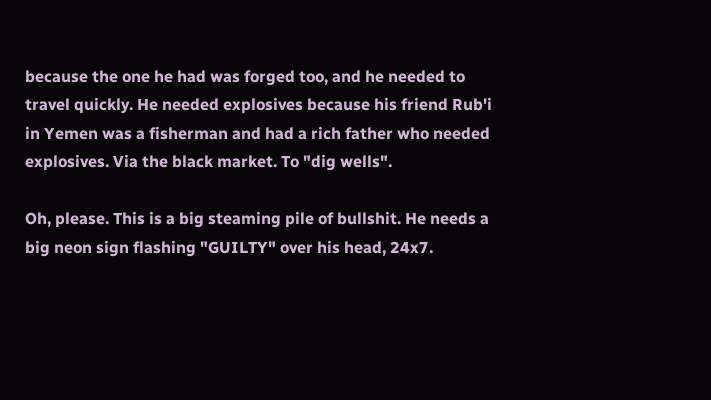because the one he had was forged too, and he needed to travel quickly. He needed explosives because his friend Rub'i in Yemen was a fisherman and had a rich father who needed explosives. Via the black market. To "dig wells".

Oh, please. This is a big steaming pile of bullshit. He needs a big neon sign flashing "GUILTY" over his head, 24x7.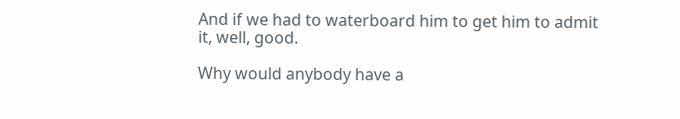And if we had to waterboard him to get him to admit it, well, good.

Why would anybody have a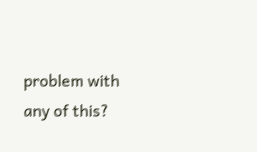problem with any of this?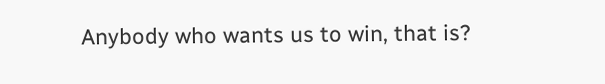Anybody who wants us to win, that is?